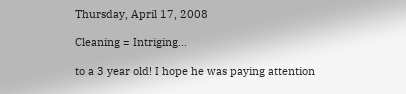Thursday, April 17, 2008

Cleaning = Intriging...

to a 3 year old! I hope he was paying attention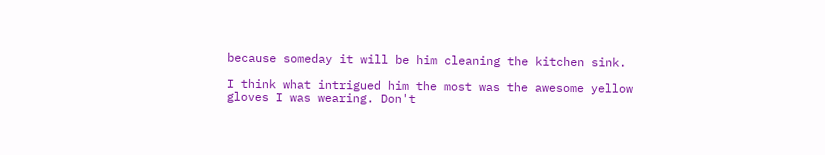because someday it will be him cleaning the kitchen sink.

I think what intrigued him the most was the awesome yellow gloves I was wearing. Don't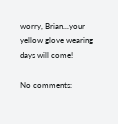worry, Brian...your yellow glove wearing days will come!

No comments: